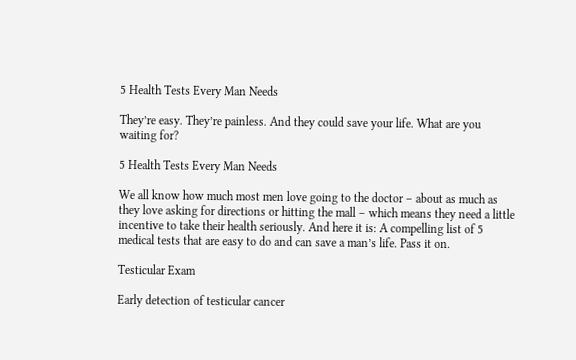5 Health Tests Every Man Needs

They’re easy. They’re painless. And they could save your life. What are you waiting for?

5 Health Tests Every Man Needs

We all know how much most men love going to the doctor – about as much as they love asking for directions or hitting the mall – which means they need a little incentive to take their health seriously. And here it is: A compelling list of 5 medical tests that are easy to do and can save a man’s life. Pass it on.

Testicular Exam

Early detection of testicular cancer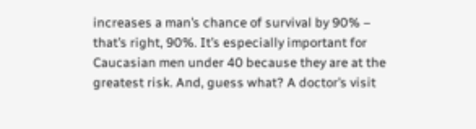increases a man’s chance of survival by 90% – that’s right, 90%. It’s especially important for Caucasian men under 40 because they are at the greatest risk. And, guess what? A doctor’s visit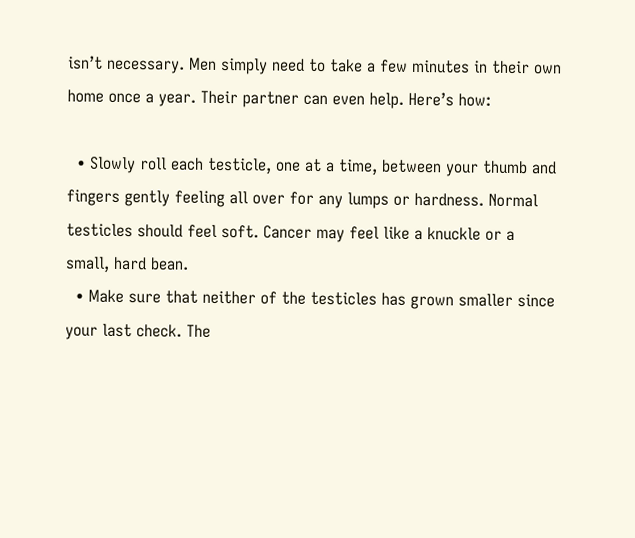isn’t necessary. Men simply need to take a few minutes in their own home once a year. Their partner can even help. Here’s how:

  • Slowly roll each testicle, one at a time, between your thumb and fingers gently feeling all over for any lumps or hardness. Normal testicles should feel soft. Cancer may feel like a knuckle or a small, hard bean.
  • Make sure that neither of the testicles has grown smaller since your last check. The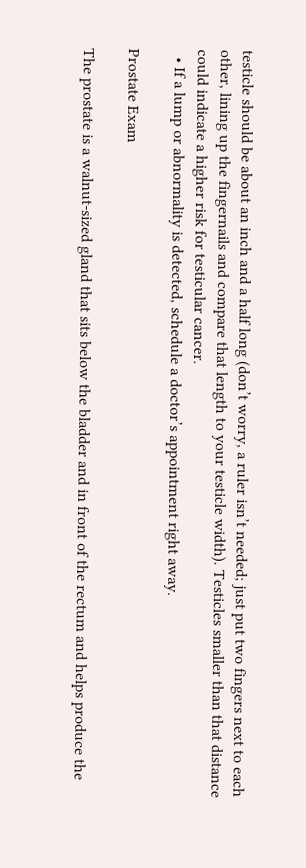testicle should be about an inch and a half long (don’t worry, a ruler isn’t needed; just put two fingers next to each other, lining up the fingernails and compare that length to your testicle width). Testicles smaller than that distance could indicate a higher risk for testicular cancer.
  • If a lump or abnormality is detected, schedule a doctor’s appointment right away.

Prostate Exam

The prostate is a walnut-sized gland that sits below the bladder and in front of the rectum and helps produce the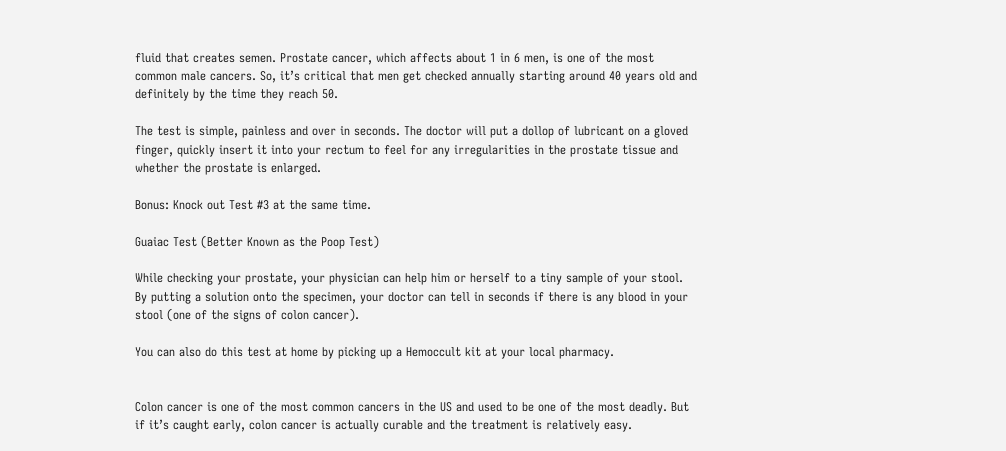fluid that creates semen. Prostate cancer, which affects about 1 in 6 men, is one of the most common male cancers. So, it’s critical that men get checked annually starting around 40 years old and definitely by the time they reach 50.

The test is simple, painless and over in seconds. The doctor will put a dollop of lubricant on a gloved finger, quickly insert it into your rectum to feel for any irregularities in the prostate tissue and whether the prostate is enlarged.

Bonus: Knock out Test #3 at the same time.

Guaiac Test (Better Known as the Poop Test)

While checking your prostate, your physician can help him or herself to a tiny sample of your stool. By putting a solution onto the specimen, your doctor can tell in seconds if there is any blood in your stool (one of the signs of colon cancer).

You can also do this test at home by picking up a Hemoccult kit at your local pharmacy.


Colon cancer is one of the most common cancers in the US and used to be one of the most deadly. But if it’s caught early, colon cancer is actually curable and the treatment is relatively easy.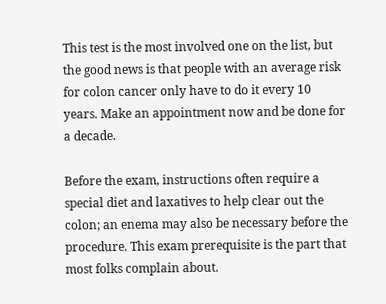This test is the most involved one on the list, but the good news is that people with an average risk for colon cancer only have to do it every 10 years. Make an appointment now and be done for a decade.

Before the exam, instructions often require a special diet and laxatives to help clear out the colon; an enema may also be necessary before the procedure. This exam prerequisite is the part that most folks complain about.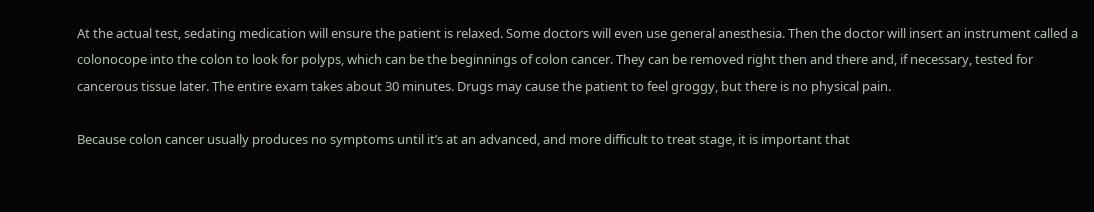At the actual test, sedating medication will ensure the patient is relaxed. Some doctors will even use general anesthesia. Then the doctor will insert an instrument called a colonocope into the colon to look for polyps, which can be the beginnings of colon cancer. They can be removed right then and there and, if necessary, tested for cancerous tissue later. The entire exam takes about 30 minutes. Drugs may cause the patient to feel groggy, but there is no physical pain.

Because colon cancer usually produces no symptoms until it’s at an advanced, and more difficult to treat stage, it is important that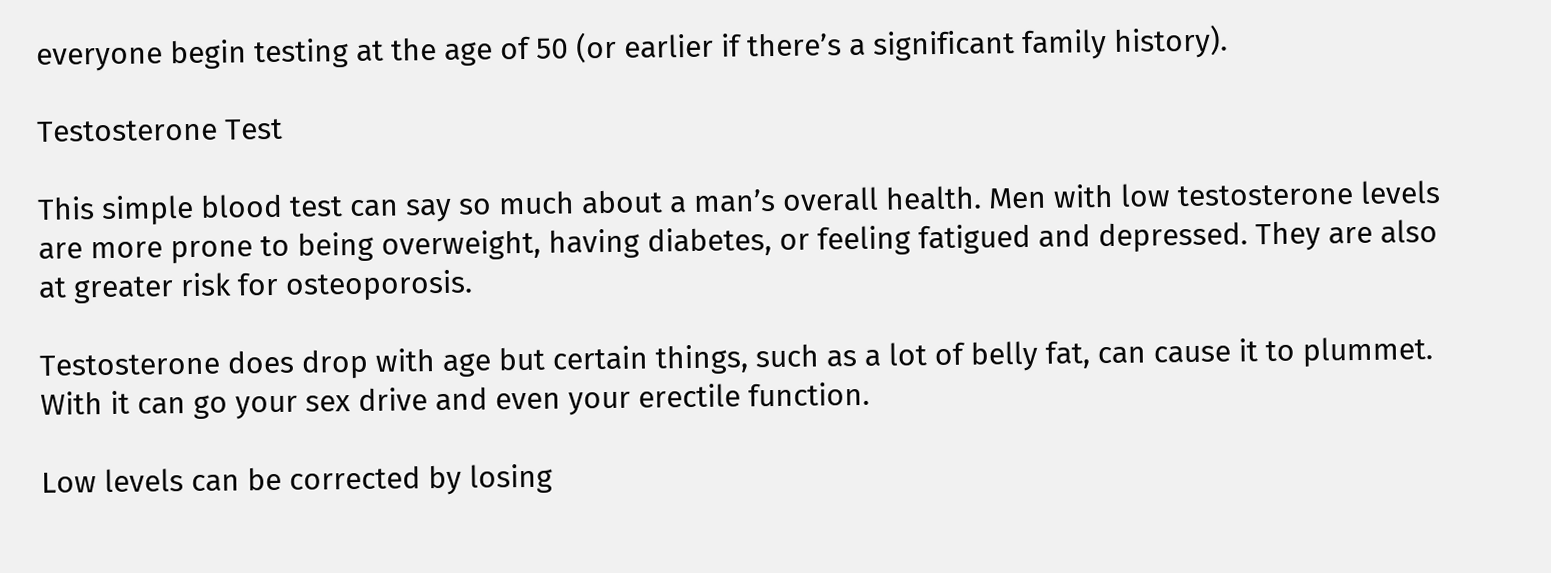everyone begin testing at the age of 50 (or earlier if there’s a significant family history).

Testosterone Test

This simple blood test can say so much about a man’s overall health. Men with low testosterone levels are more prone to being overweight, having diabetes, or feeling fatigued and depressed. They are also at greater risk for osteoporosis.

Testosterone does drop with age but certain things, such as a lot of belly fat, can cause it to plummet. With it can go your sex drive and even your erectile function.

Low levels can be corrected by losing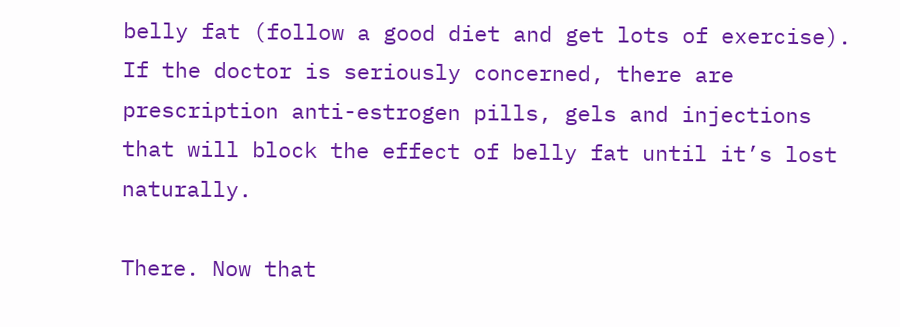belly fat (follow a good diet and get lots of exercise). If the doctor is seriously concerned, there are prescription anti-estrogen pills, gels and injections that will block the effect of belly fat until it’s lost naturally.

There. Now that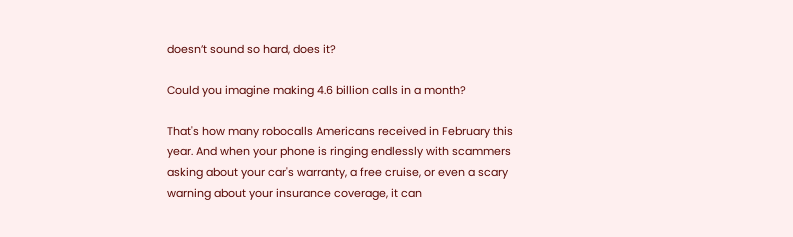doesn’t sound so hard, does it?

Could you imagine making 4.6 billion calls in a month?

That's how many robocalls Americans received in February this year. And when your phone is ringing endlessly with scammers asking about your car's warranty, a free cruise, or even a scary warning about your insurance coverage, it can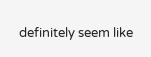definitely seem like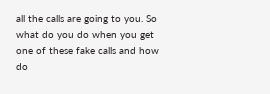all the calls are going to you. So what do you do when you get one of these fake calls and how do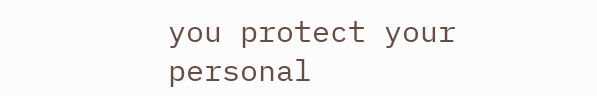you protect your personal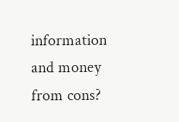information and money from cons?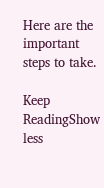Here are the important steps to take.

Keep ReadingShow less